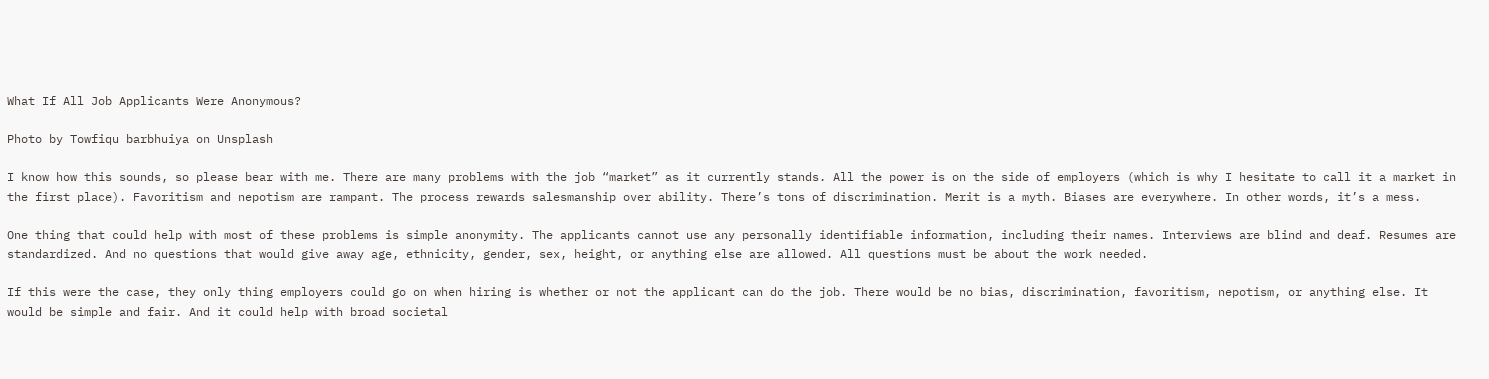What If All Job Applicants Were Anonymous?

Photo by Towfiqu barbhuiya on Unsplash

I know how this sounds, so please bear with me. There are many problems with the job “market” as it currently stands. All the power is on the side of employers (which is why I hesitate to call it a market in the first place). Favoritism and nepotism are rampant. The process rewards salesmanship over ability. There’s tons of discrimination. Merit is a myth. Biases are everywhere. In other words, it’s a mess.

One thing that could help with most of these problems is simple anonymity. The applicants cannot use any personally identifiable information, including their names. Interviews are blind and deaf. Resumes are standardized. And no questions that would give away age, ethnicity, gender, sex, height, or anything else are allowed. All questions must be about the work needed.

If this were the case, they only thing employers could go on when hiring is whether or not the applicant can do the job. There would be no bias, discrimination, favoritism, nepotism, or anything else. It would be simple and fair. And it could help with broad societal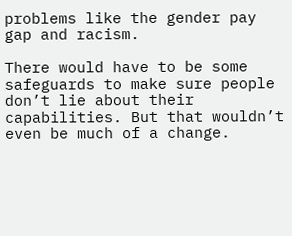problems like the gender pay gap and racism.

There would have to be some safeguards to make sure people don’t lie about their capabilities. But that wouldn’t even be much of a change.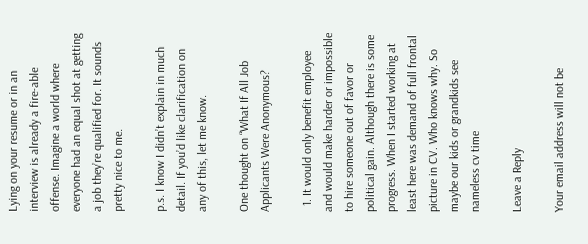Lying on your resume or in an interview is already a fire-able offense. Imagine a world where everyone had an equal shot at getting a job they’re qualified for. It sounds pretty nice to me.

p.s. I know I didn’t explain in much detail. If you’d like clarification on any of this, let me know.

One thought on “What If All Job Applicants Were Anonymous?

  1. It would only benefit employee and would make harder or impossible to hire someone out of favor or political gain. Although there is some progress. When I started working at least here was demand of full frontal picture in CV. Who knows why. So maybe our kids or grandkids see nameless cv time

Leave a Reply

Your email address will not be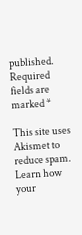published. Required fields are marked *

This site uses Akismet to reduce spam. Learn how your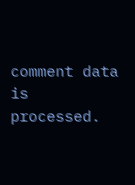comment data is processed.